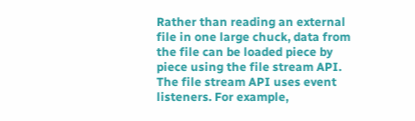Rather than reading an external file in one large chuck, data from the file can be loaded piece by piece using the file stream API. The file stream API uses event listeners. For example,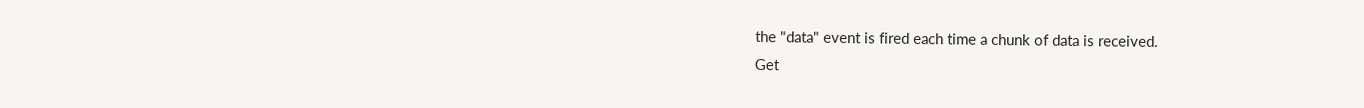the "data" event is fired each time a chunk of data is received.
Get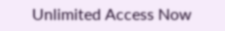Unlimited Access Now